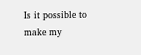Is it possible to make my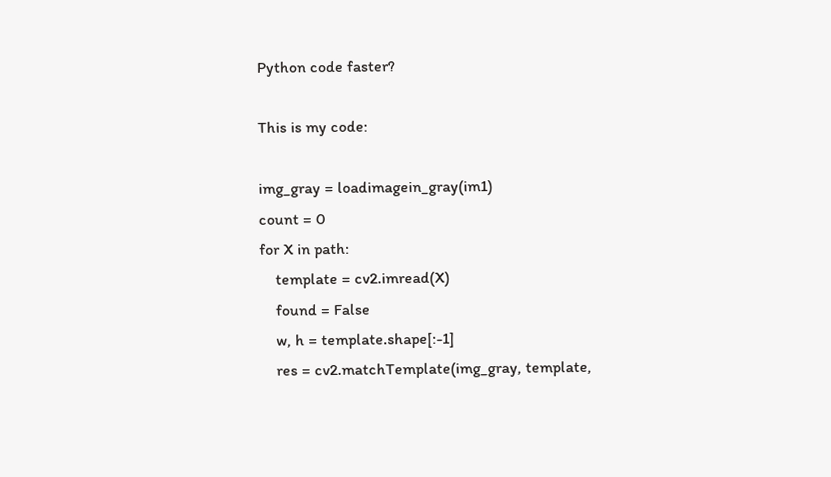Python code faster?

This is my code:

img_gray = loadimagein_gray(im1)
count = 0
for X in path:
    template = cv2.imread(X)
    found = False
    w, h = template.shape[:-1]
    res = cv2.matchTemplate(img_gray, template,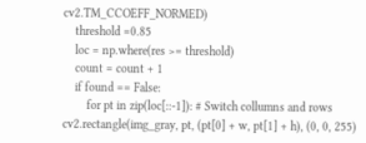cv2.TM_CCOEFF_NORMED)
    threshold =0.85
    loc = np.where(res >= threshold)
    count = count + 1
    if found == False:
        for pt in zip(loc[::-1]): # Switch collumns and rows cv2.rectangle(img_gray, pt, (pt[0] + w, pt[1] + h), (0, 0, 255)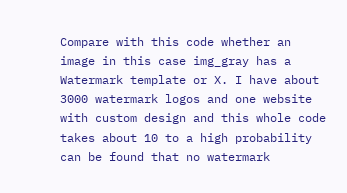Compare with this code whether an image in this case img_gray has a Watermark template or X. I have about 3000 watermark logos and one website with custom design and this whole code takes about 10 to a high probability can be found that no watermark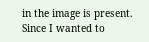in the image is present. Since I wanted to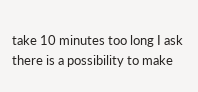take 10 minutes too long I ask there is a possibility to make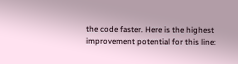the code faster. Here is the highest improvement potential for this line: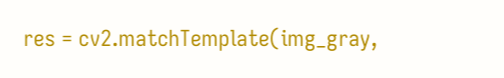res = cv2.matchTemplate(img_gray,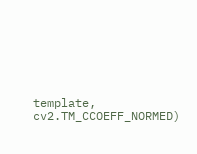template, cv2.TM_CCOEFF_NORMED)